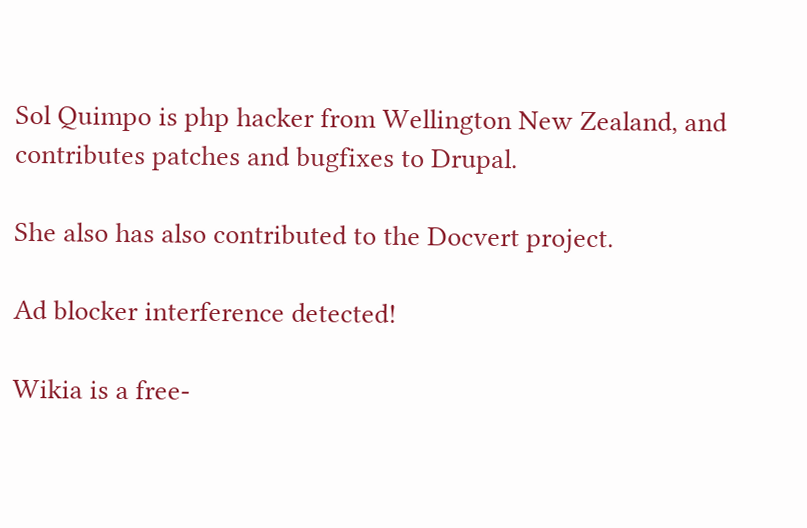Sol Quimpo is php hacker from Wellington New Zealand, and contributes patches and bugfixes to Drupal.

She also has also contributed to the Docvert project.

Ad blocker interference detected!

Wikia is a free-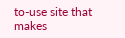to-use site that makes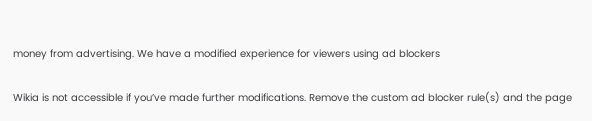money from advertising. We have a modified experience for viewers using ad blockers

Wikia is not accessible if you’ve made further modifications. Remove the custom ad blocker rule(s) and the page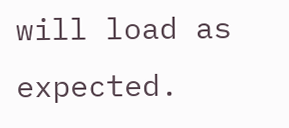will load as expected.